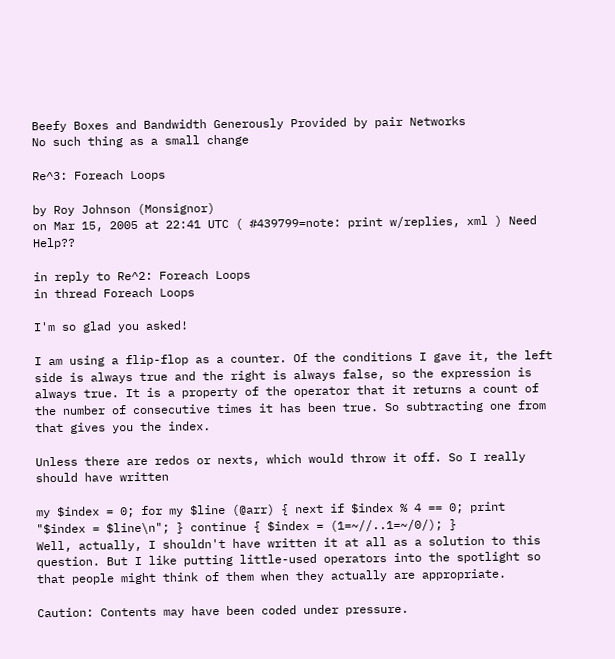Beefy Boxes and Bandwidth Generously Provided by pair Networks
No such thing as a small change

Re^3: Foreach Loops

by Roy Johnson (Monsignor)
on Mar 15, 2005 at 22:41 UTC ( #439799=note: print w/replies, xml ) Need Help??

in reply to Re^2: Foreach Loops
in thread Foreach Loops

I'm so glad you asked!

I am using a flip-flop as a counter. Of the conditions I gave it, the left side is always true and the right is always false, so the expression is always true. It is a property of the operator that it returns a count of the number of consecutive times it has been true. So subtracting one from that gives you the index.

Unless there are redos or nexts, which would throw it off. So I really should have written

my $index = 0; for my $line (@arr) { next if $index % 4 == 0; print "$index = $line\n"; } continue { $index = (1=~//..1=~/0/); }
Well, actually, I shouldn't have written it at all as a solution to this question. But I like putting little-used operators into the spotlight so that people might think of them when they actually are appropriate.

Caution: Contents may have been coded under pressure.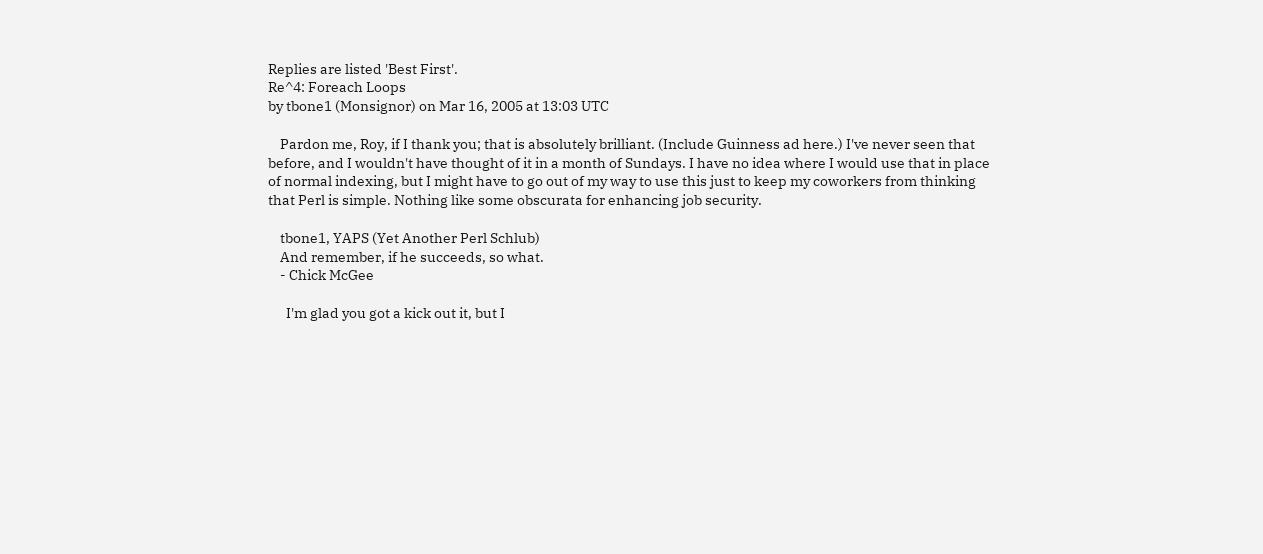Replies are listed 'Best First'.
Re^4: Foreach Loops
by tbone1 (Monsignor) on Mar 16, 2005 at 13:03 UTC

    Pardon me, Roy, if I thank you; that is absolutely brilliant. (Include Guinness ad here.) I've never seen that before, and I wouldn't have thought of it in a month of Sundays. I have no idea where I would use that in place of normal indexing, but I might have to go out of my way to use this just to keep my coworkers from thinking that Perl is simple. Nothing like some obscurata for enhancing job security.

    tbone1, YAPS (Yet Another Perl Schlub)
    And remember, if he succeeds, so what.
    - Chick McGee

      I'm glad you got a kick out it, but I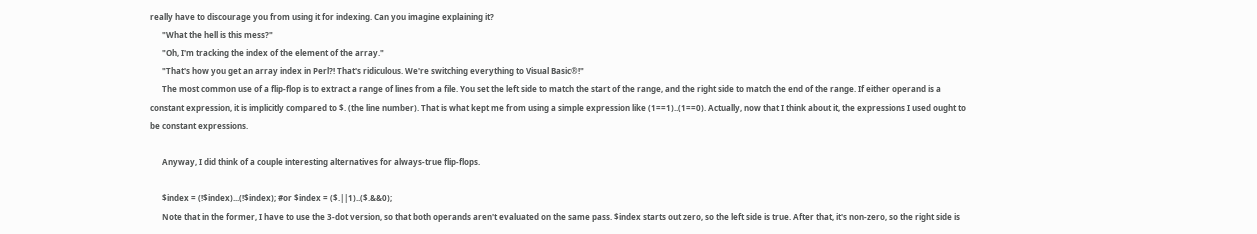really have to discourage you from using it for indexing. Can you imagine explaining it?
      "What the hell is this mess?"
      "Oh, I'm tracking the index of the element of the array."
      "That's how you get an array index in Perl?! That's ridiculous. We're switching everything to Visual Basic®!"
      The most common use of a flip-flop is to extract a range of lines from a file. You set the left side to match the start of the range, and the right side to match the end of the range. If either operand is a constant expression, it is implicitly compared to $. (the line number). That is what kept me from using a simple expression like (1==1)..(1==0). Actually, now that I think about it, the expressions I used ought to be constant expressions.

      Anyway, I did think of a couple interesting alternatives for always-true flip-flops.

      $index = (!$index)...(!$index); #or $index = ($.||1)..($.&&0);
      Note that in the former, I have to use the 3-dot version, so that both operands aren't evaluated on the same pass. $index starts out zero, so the left side is true. After that, it's non-zero, so the right side is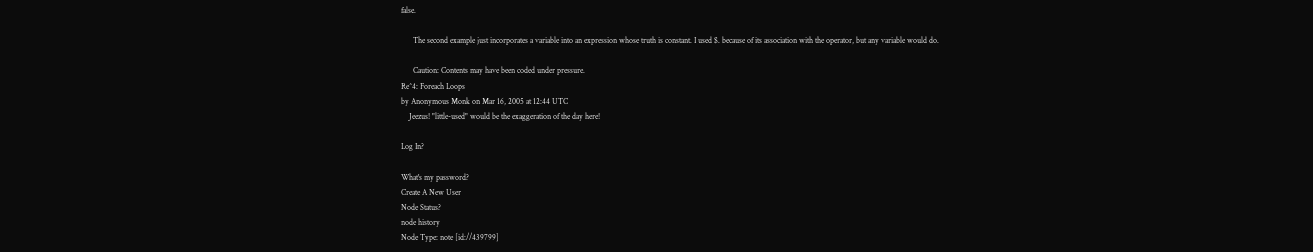false.

      The second example just incorporates a variable into an expression whose truth is constant. I used $. because of its association with the operator, but any variable would do.

      Caution: Contents may have been coded under pressure.
Re^4: Foreach Loops
by Anonymous Monk on Mar 16, 2005 at 12:44 UTC
    Jeezus! "little-used" would be the exaggeration of the day here!

Log In?

What's my password?
Create A New User
Node Status?
node history
Node Type: note [id://439799]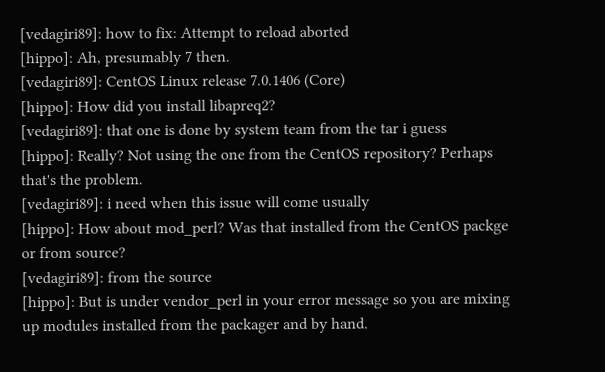[vedagiri89]: how to fix: Attempt to reload aborted
[hippo]: Ah, presumably 7 then.
[vedagiri89]: CentOS Linux release 7.0.1406 (Core)
[hippo]: How did you install libapreq2?
[vedagiri89]: that one is done by system team from the tar i guess
[hippo]: Really? Not using the one from the CentOS repository? Perhaps that's the problem.
[vedagiri89]: i need when this issue will come usually
[hippo]: How about mod_perl? Was that installed from the CentOS packge or from source?
[vedagiri89]: from the source
[hippo]: But is under vendor_perl in your error message so you are mixing up modules installed from the packager and by hand.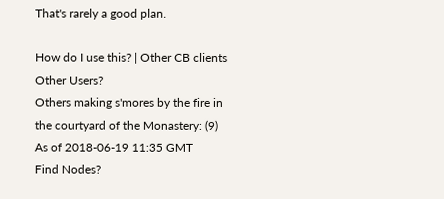That's rarely a good plan.

How do I use this? | Other CB clients
Other Users?
Others making s'mores by the fire in the courtyard of the Monastery: (9)
As of 2018-06-19 11:35 GMT
Find Nodes?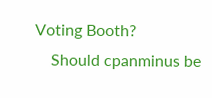Voting Booth?
    Should cpanminus be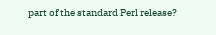part of the standard Perl release?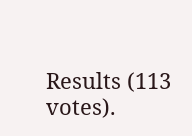Results (113 votes).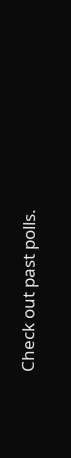Check out past polls.